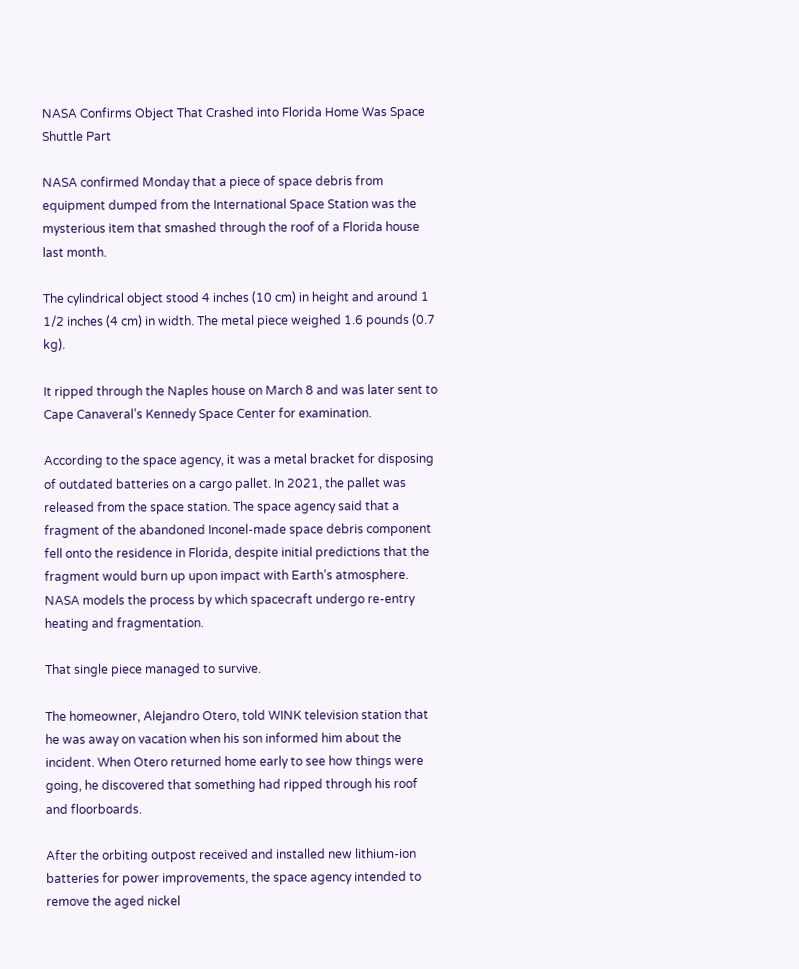NASA Confirms Object That Crashed into Florida Home Was Space Shuttle Part

NASA confirmed Monday that a piece of space debris from equipment dumped from the International Space Station was the mysterious item that smashed through the roof of a Florida house last month.

The cylindrical object stood 4 inches (10 cm) in height and around 1 1/2 inches (4 cm) in width. The metal piece weighed 1.6 pounds (0.7 kg).

It ripped through the Naples house on March 8 and was later sent to Cape Canaveral’s Kennedy Space Center for examination.

According to the space agency, it was a metal bracket for disposing of outdated batteries on a cargo pallet. In 2021, the pallet was released from the space station. The space agency said that a fragment of the abandoned Inconel-made space debris component fell onto the residence in Florida, despite initial predictions that the fragment would burn up upon impact with Earth’s atmosphere.  NASA models the process by which spacecraft undergo re-entry heating and fragmentation.

That single piece managed to survive.

The homeowner, Alejandro Otero, told WINK television station that he was away on vacation when his son informed him about the incident. When Otero returned home early to see how things were going, he discovered that something had ripped through his roof and floorboards.

After the orbiting outpost received and installed new lithium-ion batteries for power improvements, the space agency intended to remove the aged nickel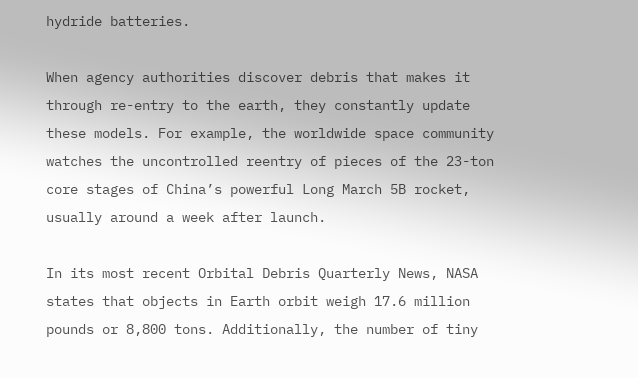hydride batteries.

When agency authorities discover debris that makes it through re-entry to the earth, they constantly update these models. For example, the worldwide space community watches the uncontrolled reentry of pieces of the 23-ton core stages of China’s powerful Long March 5B rocket, usually around a week after launch.

In its most recent Orbital Debris Quarterly News, NASA states that objects in Earth orbit weigh 17.6 million pounds or 8,800 tons. Additionally, the number of tiny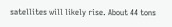satellites will likely rise. About 44 tons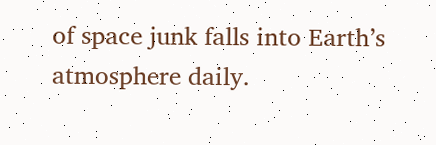of space junk falls into Earth’s atmosphere daily.